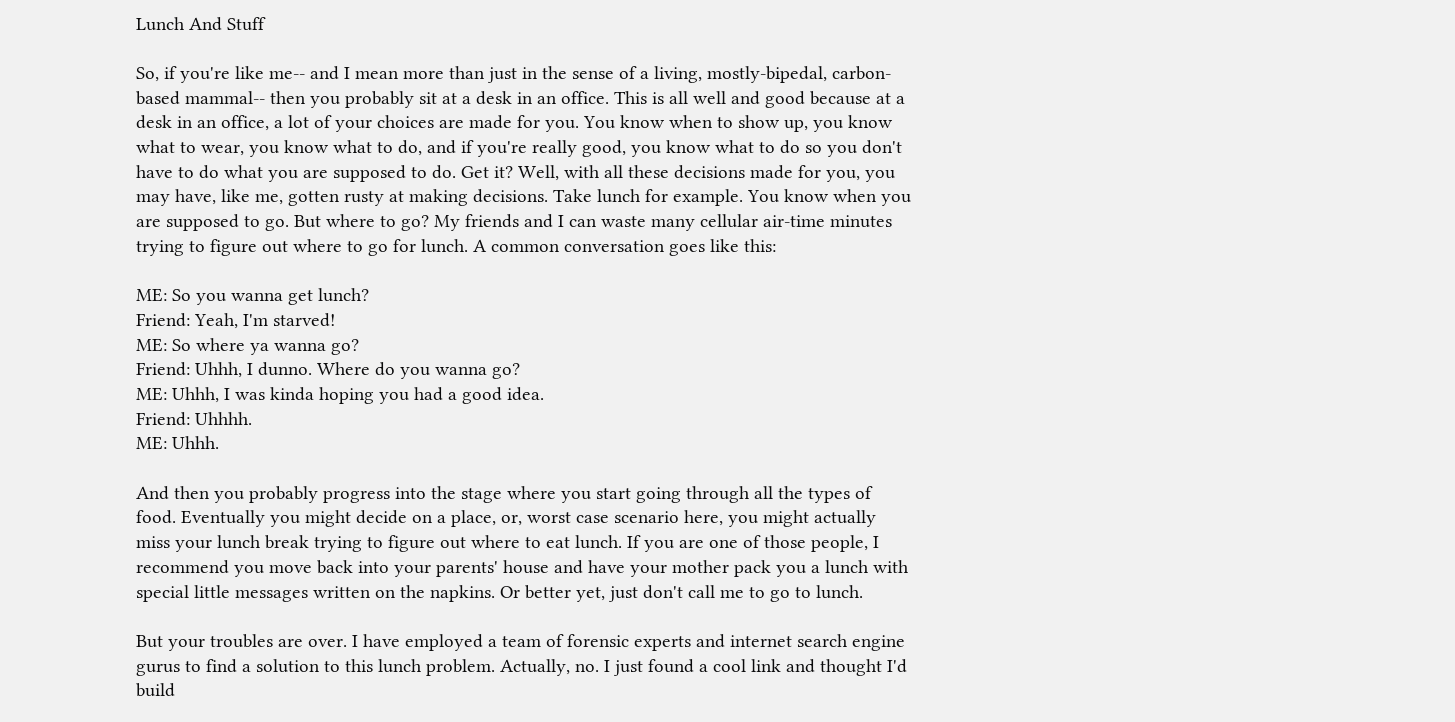Lunch And Stuff

So, if you're like me-- and I mean more than just in the sense of a living, mostly-bipedal, carbon-based mammal-- then you probably sit at a desk in an office. This is all well and good because at a desk in an office, a lot of your choices are made for you. You know when to show up, you know what to wear, you know what to do, and if you're really good, you know what to do so you don't have to do what you are supposed to do. Get it? Well, with all these decisions made for you, you may have, like me, gotten rusty at making decisions. Take lunch for example. You know when you are supposed to go. But where to go? My friends and I can waste many cellular air-time minutes trying to figure out where to go for lunch. A common conversation goes like this:

ME: So you wanna get lunch?
Friend: Yeah, I'm starved!
ME: So where ya wanna go?
Friend: Uhhh, I dunno. Where do you wanna go?
ME: Uhhh, I was kinda hoping you had a good idea.
Friend: Uhhhh.
ME: Uhhh.

And then you probably progress into the stage where you start going through all the types of food. Eventually you might decide on a place, or, worst case scenario here, you might actually miss your lunch break trying to figure out where to eat lunch. If you are one of those people, I recommend you move back into your parents' house and have your mother pack you a lunch with special little messages written on the napkins. Or better yet, just don't call me to go to lunch.

But your troubles are over. I have employed a team of forensic experts and internet search engine gurus to find a solution to this lunch problem. Actually, no. I just found a cool link and thought I'd build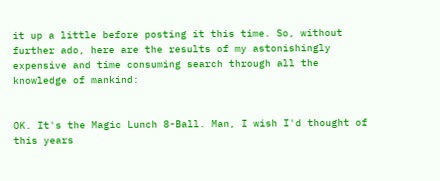it up a little before posting it this time. So, without further ado, here are the results of my astonishingly expensive and time consuming search through all the knowledge of mankind:


OK. It's the Magic Lunch 8-Ball. Man, I wish I'd thought of this years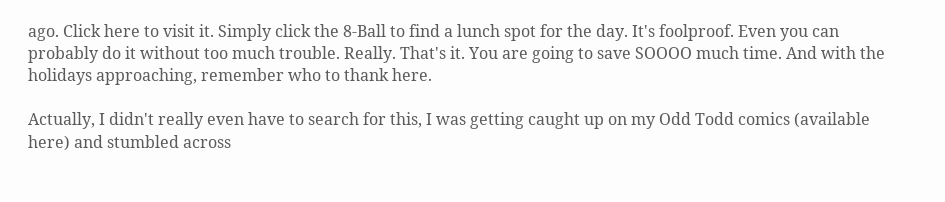ago. Click here to visit it. Simply click the 8-Ball to find a lunch spot for the day. It's foolproof. Even you can probably do it without too much trouble. Really. That's it. You are going to save SOOOO much time. And with the holidays approaching, remember who to thank here.

Actually, I didn't really even have to search for this, I was getting caught up on my Odd Todd comics (available here) and stumbled across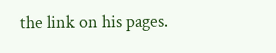the link on his pages.